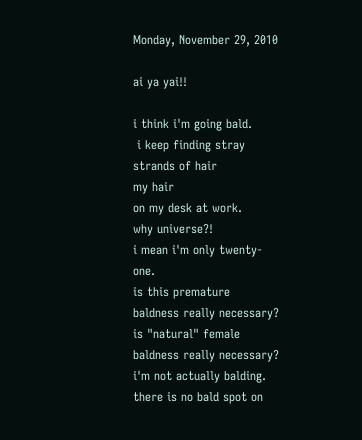Monday, November 29, 2010

ai ya yai!!

i think i'm going bald.
 i keep finding stray strands of hair
my hair
on my desk at work.
why universe?!
i mean i'm only twenty-one.
is this premature baldness really necessary?
is "natural" female baldness really necessary?
i'm not actually balding.
there is no bald spot on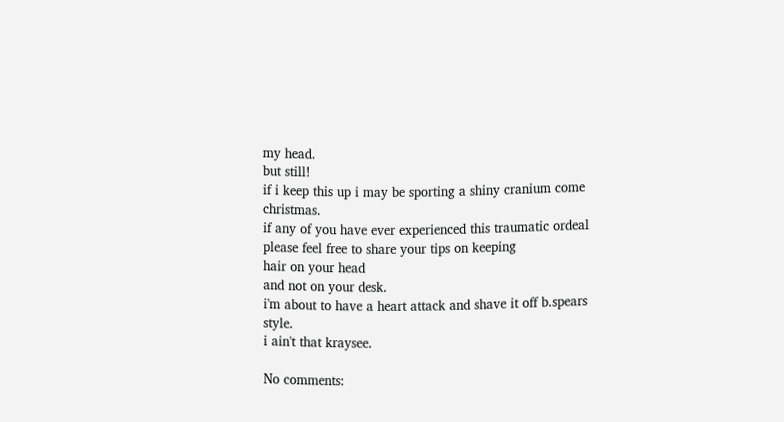my head.
but still!
if i keep this up i may be sporting a shiny cranium come christmas.
if any of you have ever experienced this traumatic ordeal
please feel free to share your tips on keeping
hair on your head
and not on your desk.
i'm about to have a heart attack and shave it off b.spears style.
i ain't that kraysee.

No comments: